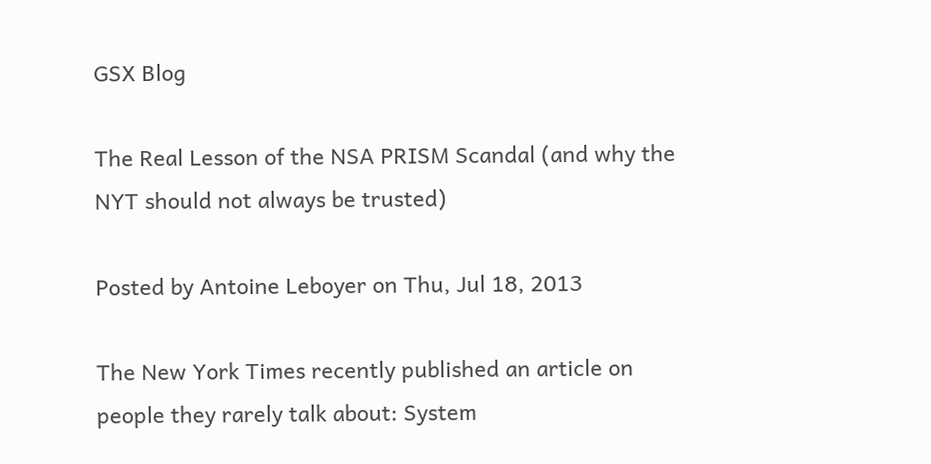GSX Blog

The Real Lesson of the NSA PRISM Scandal (and why the NYT should not always be trusted)

Posted by Antoine Leboyer on Thu, Jul 18, 2013

The New York Times recently published an article on people they rarely talk about: System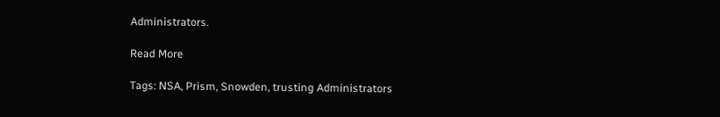Administrators.

Read More

Tags: NSA, Prism, Snowden, trusting Administrators